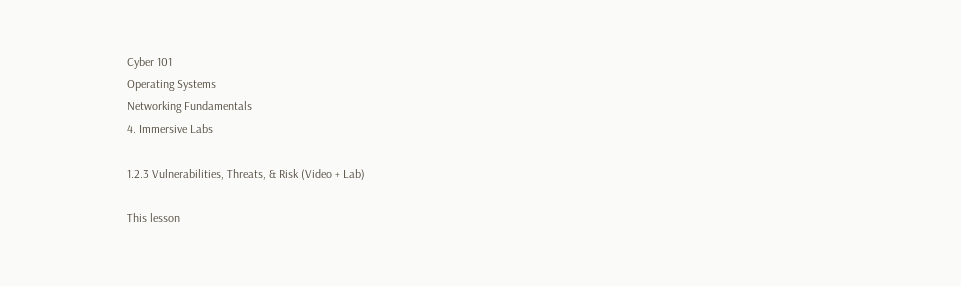Cyber 101
Operating Systems
Networking Fundamentals
4. Immersive Labs

1.2.3 Vulnerabilities, Threats, & Risk (Video + Lab)

This lesson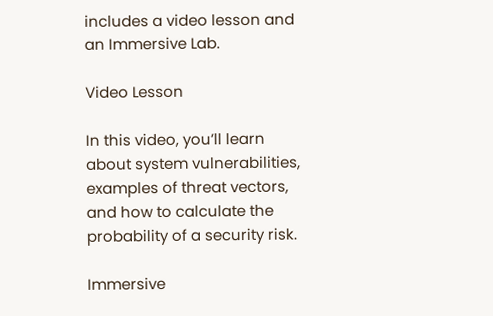includes a video lesson and an Immersive Lab.

Video Lesson

In this video, you’ll learn about system vulnerabilities, examples of threat vectors, and how to calculate the probability of a security risk.

Immersive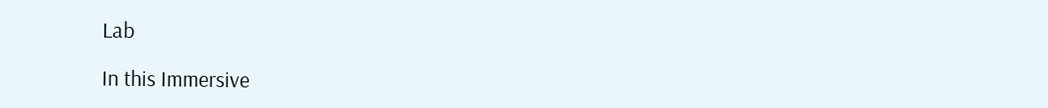Lab

In this Immersive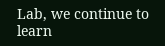Lab, we continue to learn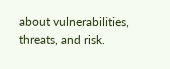about vulnerabilities, threats, and risk.